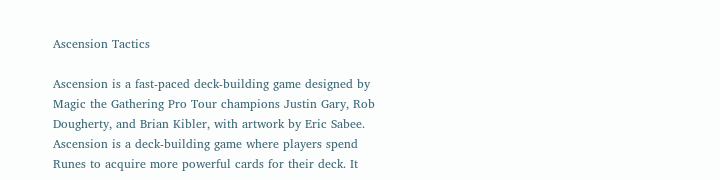Ascension Tactics

Ascension is a fast-paced deck-building game designed by Magic the Gathering Pro Tour champions Justin Gary, Rob Dougherty, and Brian Kibler, with artwork by Eric Sabee. Ascension is a deck-building game where players spend Runes to acquire more powerful cards for their deck. It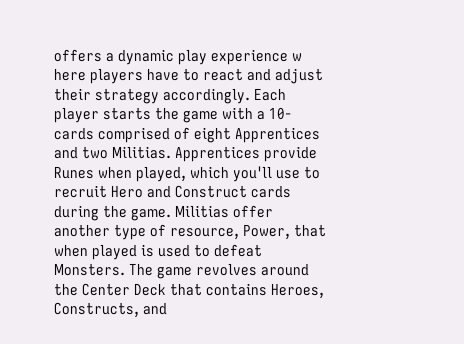offers a dynamic play experience w   here players have to react and adjust their strategy accordingly. Each player starts the game with a 10-cards comprised of eight Apprentices and two Militias. Apprentices provide Runes when played, which you'll use to recruit Hero and Construct cards during the game. Militias offer another type of resource, Power, that when played is used to defeat Monsters. The game revolves around the Center Deck that contains Heroes, Constructs, and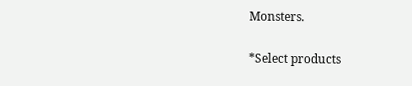Monsters.

*Select products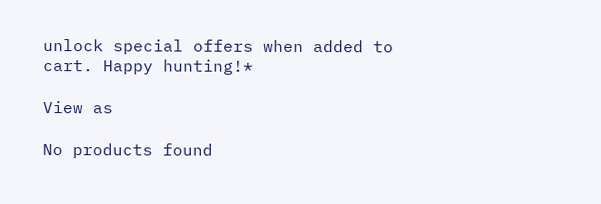unlock special offers when added to cart. Happy hunting!*

View as

No products found